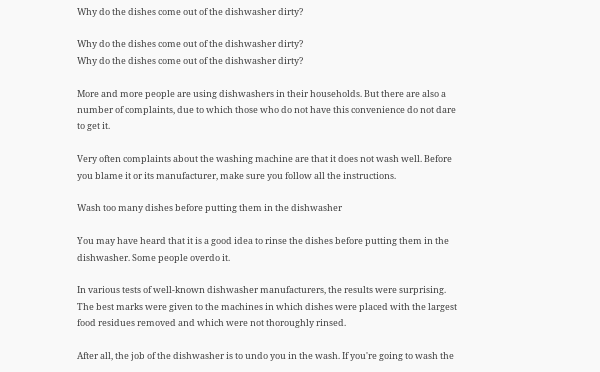Why do the dishes come out of the dishwasher dirty?

Why do the dishes come out of the dishwasher dirty?
Why do the dishes come out of the dishwasher dirty?

More and more people are using dishwashers in their households. But there are also a number of complaints, due to which those who do not have this convenience do not dare to get it.

Very often complaints about the washing machine are that it does not wash well. Before you blame it or its manufacturer, make sure you follow all the instructions.

Wash too many dishes before putting them in the dishwasher

You may have heard that it is a good idea to rinse the dishes before putting them in the dishwasher. Some people overdo it.

In various tests of well-known dishwasher manufacturers, the results were surprising. The best marks were given to the machines in which dishes were placed with the largest food residues removed and which were not thoroughly rinsed.

After all, the job of the dishwasher is to undo you in the wash. If you're going to wash the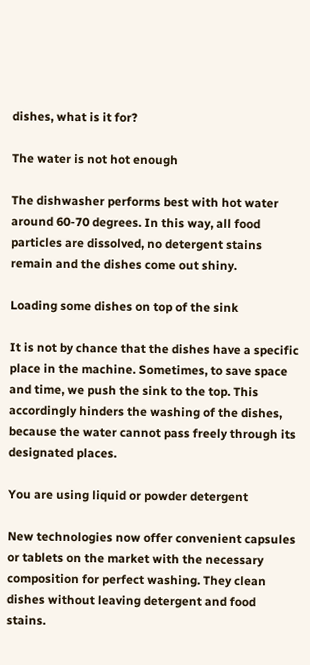dishes, what is it for?

The water is not hot enough

The dishwasher performs best with hot water around 60-70 degrees. In this way, all food particles are dissolved, no detergent stains remain and the dishes come out shiny.

Loading some dishes on top of the sink

It is not by chance that the dishes have a specific place in the machine. Sometimes, to save space and time, we push the sink to the top. This accordingly hinders the washing of the dishes, because the water cannot pass freely through its designated places.

You are using liquid or powder detergent

New technologies now offer convenient capsules or tablets on the market with the necessary composition for perfect washing. They clean dishes without leaving detergent and food stains.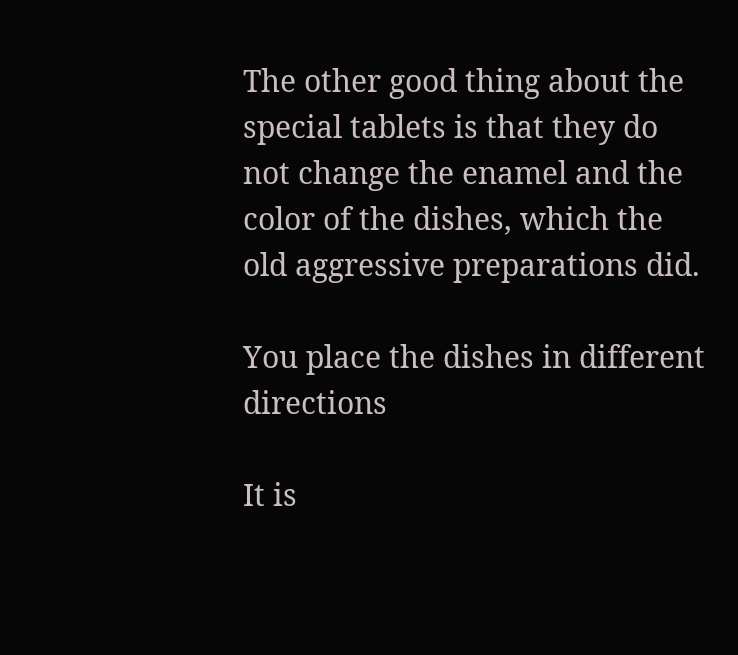The other good thing about the special tablets is that they do not change the enamel and the color of the dishes, which the old aggressive preparations did.

You place the dishes in different directions

It is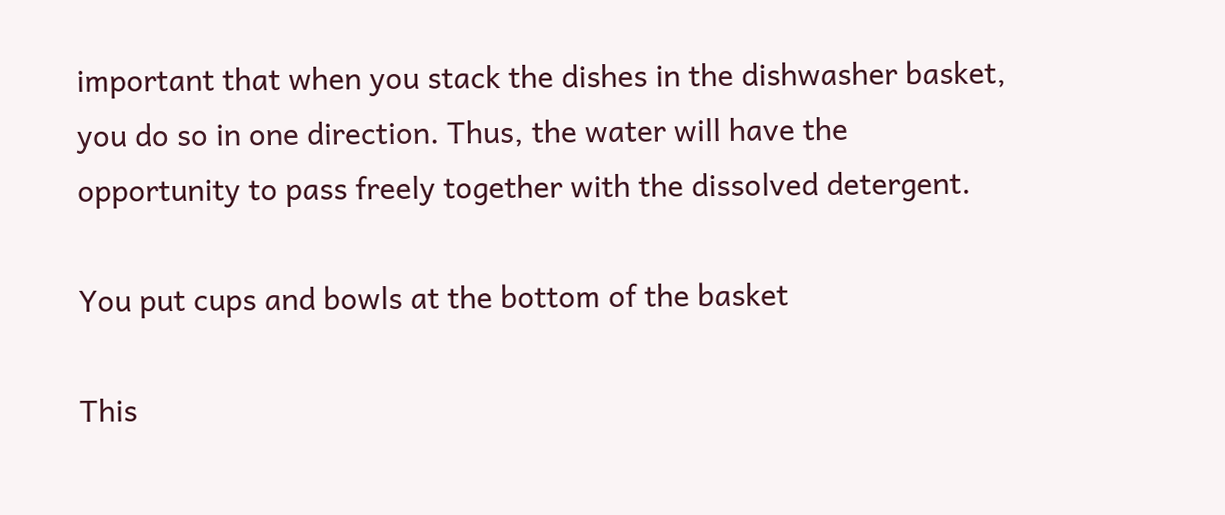important that when you stack the dishes in the dishwasher basket, you do so in one direction. Thus, the water will have the opportunity to pass freely together with the dissolved detergent.

You put cups and bowls at the bottom of the basket

This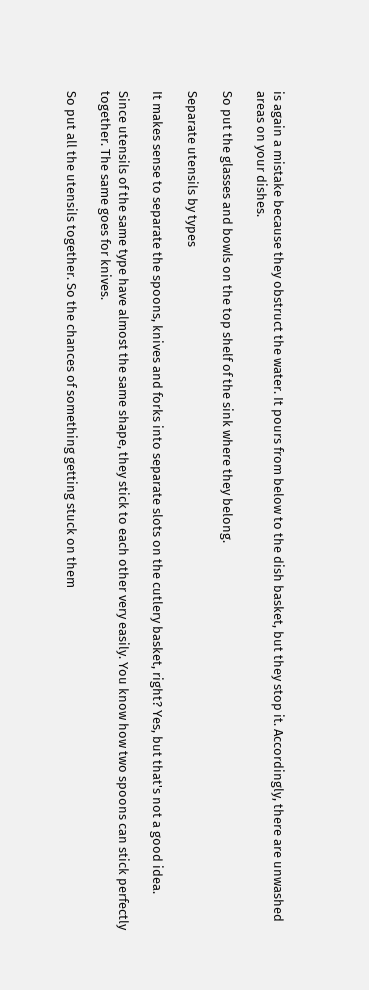is again a mistake because they obstruct the water. It pours from below to the dish basket, but they stop it. Accordingly, there are unwashed areas on your dishes.

So put the glasses and bowls on the top shelf of the sink where they belong.

Separate utensils by types

It makes sense to separate the spoons, knives and forks into separate slots on the cutlery basket, right? Yes, but that's not a good idea.

Since utensils of the same type have almost the same shape, they stick to each other very easily. You know how two spoons can stick perfectly together. The same goes for knives.

So put all the utensils together. So the chances of something getting stuck on them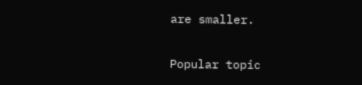are smaller.

Popular topic